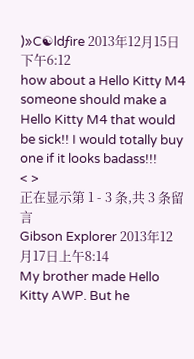)»C☯ldƒire 2013年12月15日下午6:12
how about a Hello Kitty M4
someone should make a Hello Kitty M4 that would be sick!! I would totally buy one if it looks badass!!!
< >
正在显示第 1 - 3 条,共 3 条留言
Gibson Explorer 2013年12月17日上午8:14
My brother made Hello Kitty AWP. But he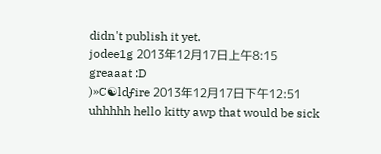didn't publish it yet.
jodee1g 2013年12月17日上午8:15
greaaat :D
)»C☯ldƒire 2013年12月17日下午12:51
uhhhhh hello kitty awp that would be sick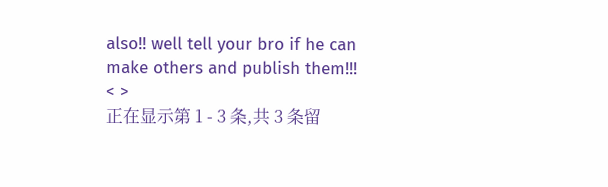also!! well tell your bro if he can make others and publish them!!!
< >
正在显示第 1 - 3 条,共 3 条留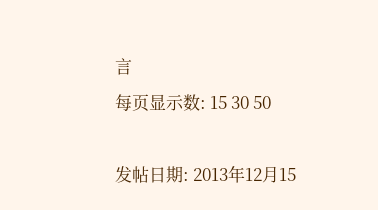言
每页显示数: 15 30 50

发帖日期: 2013年12月15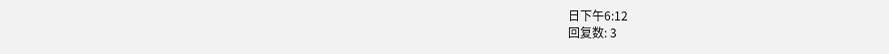日下午6:12
回复数: 3